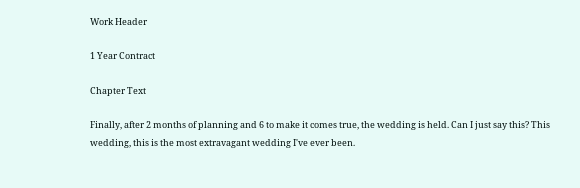Work Header

1 Year Contract

Chapter Text

Finally, after 2 months of planning and 6 to make it comes true, the wedding is held. Can I just say this? This wedding, this is the most extravagant wedding I've ever been.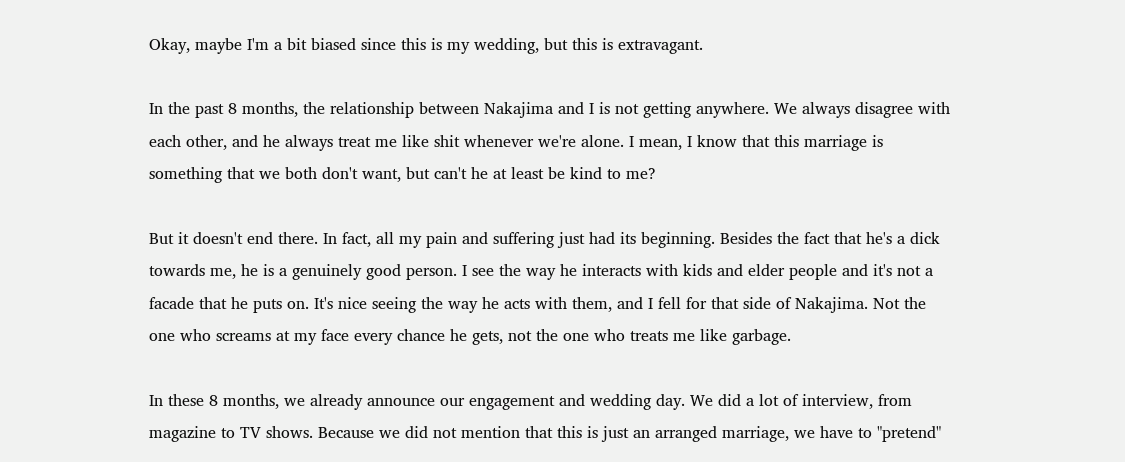Okay, maybe I'm a bit biased since this is my wedding, but this is extravagant.

In the past 8 months, the relationship between Nakajima and I is not getting anywhere. We always disagree with each other, and he always treat me like shit whenever we're alone. I mean, I know that this marriage is something that we both don't want, but can't he at least be kind to me?

But it doesn't end there. In fact, all my pain and suffering just had its beginning. Besides the fact that he's a dick towards me, he is a genuinely good person. I see the way he interacts with kids and elder people and it's not a facade that he puts on. It's nice seeing the way he acts with them, and I fell for that side of Nakajima. Not the one who screams at my face every chance he gets, not the one who treats me like garbage.

In these 8 months, we already announce our engagement and wedding day. We did a lot of interview, from magazine to TV shows. Because we did not mention that this is just an arranged marriage, we have to "pretend"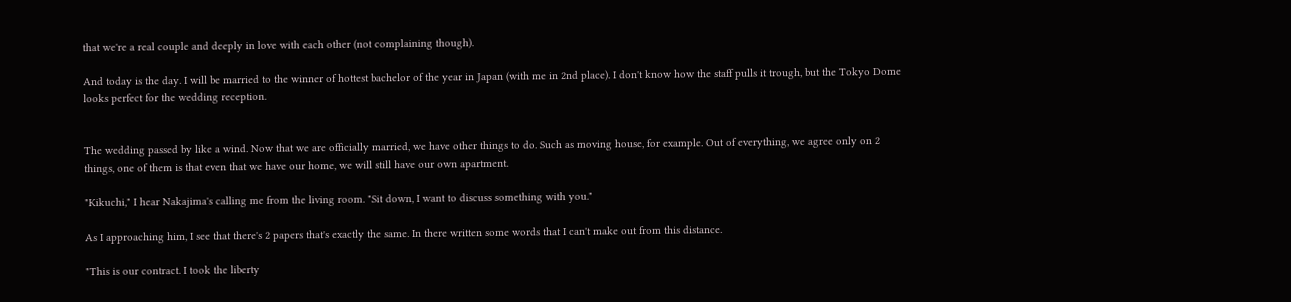that we're a real couple and deeply in love with each other (not complaining though).

And today is the day. I will be married to the winner of hottest bachelor of the year in Japan (with me in 2nd place). I don't know how the staff pulls it trough, but the Tokyo Dome looks perfect for the wedding reception.


The wedding passed by like a wind. Now that we are officially married, we have other things to do. Such as moving house, for example. Out of everything, we agree only on 2 things, one of them is that even that we have our home, we will still have our own apartment.

"Kikuchi," I hear Nakajima's calling me from the living room. "Sit down, I want to discuss something with you."

As I approaching him, I see that there's 2 papers that's exactly the same. In there written some words that I can't make out from this distance.

"This is our contract. I took the liberty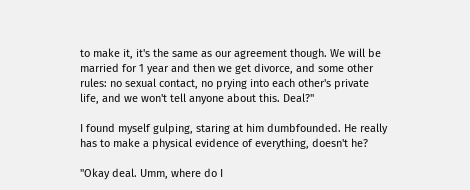to make it, it's the same as our agreement though. We will be married for 1 year and then we get divorce, and some other rules: no sexual contact, no prying into each other's private life, and we won't tell anyone about this. Deal?"

I found myself gulping, staring at him dumbfounded. He really has to make a physical evidence of everything, doesn't he?

"Okay deal. Umm, where do I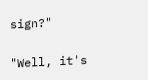sign?"


"Well, it's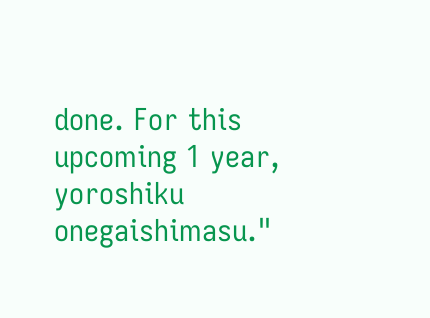done. For this upcoming 1 year, yoroshiku onegaishimasu."